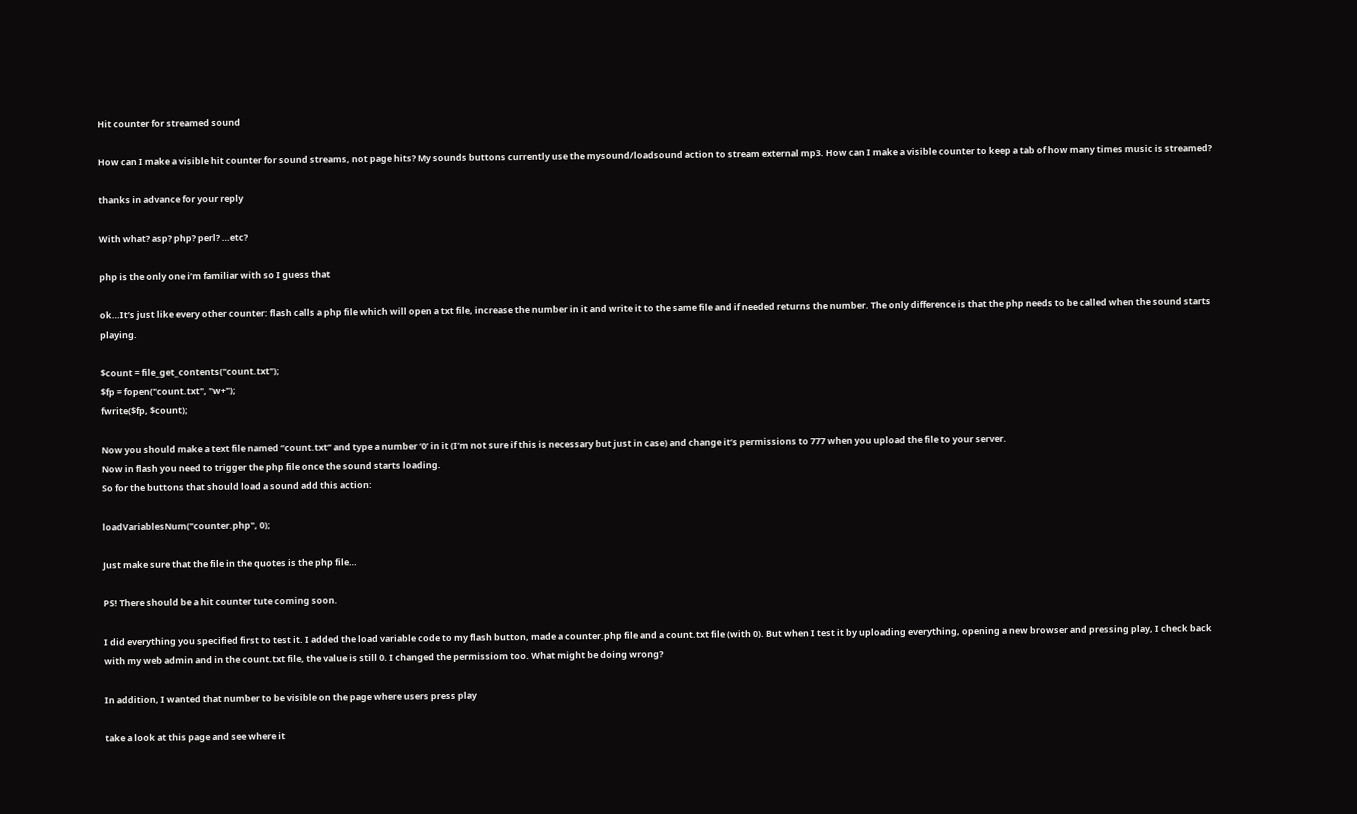Hit counter for streamed sound

How can I make a visible hit counter for sound streams, not page hits? My sounds buttons currently use the mysound/loadsound action to stream external mp3. How can I make a visible counter to keep a tab of how many times music is streamed?

thanks in advance for your reply

With what? asp? php? perl? …etc?

php is the only one i’m familiar with so I guess that

ok…It’s just like every other counter: flash calls a php file which will open a txt file, increase the number in it and write it to the same file and if needed returns the number. The only difference is that the php needs to be called when the sound starts playing.

$count = file_get_contents("count.txt");
$fp = fopen("count.txt", "w+");
fwrite($fp, $count);

Now you should make a text file named “count.txt” and type a number ‘0’ in it (I’m not sure if this is necessary but just in case) and change it’s permissions to 777 when you upload the file to your server.
Now in flash you need to trigger the php file once the sound starts loading.
So for the buttons that should load a sound add this action:

loadVariablesNum("counter.php", 0);

Just make sure that the file in the quotes is the php file…

PS! There should be a hit counter tute coming soon.

I did everything you specified first to test it. I added the load variable code to my flash button, made a counter.php file and a count.txt file (with 0). But when I test it by uploading everything, opening a new browser and pressing play, I check back with my web admin and in the count.txt file, the value is still 0. I changed the permissiom too. What might be doing wrong?

In addition, I wanted that number to be visible on the page where users press play

take a look at this page and see where it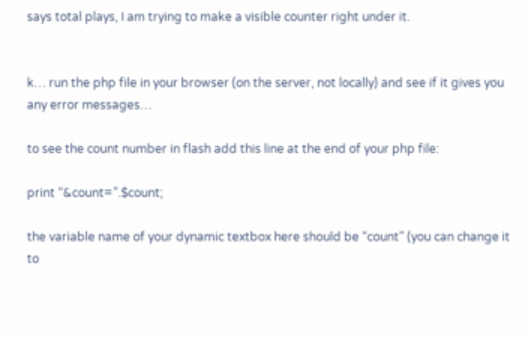says total plays, I am trying to make a visible counter right under it.


k… run the php file in your browser (on the server, not locally) and see if it gives you any error messages…

to see the count number in flash add this line at the end of your php file:

print “&count=”.$count;

the variable name of your dynamic textbox here should be “count” (you can change it to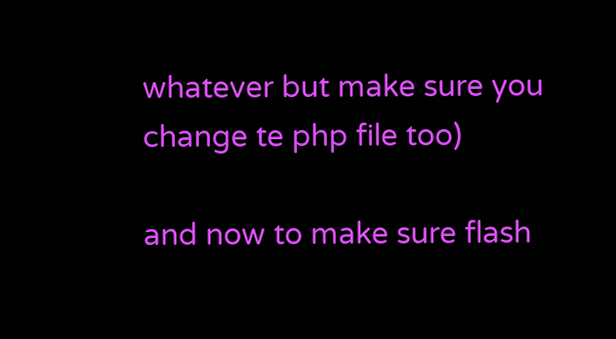whatever but make sure you change te php file too)

and now to make sure flash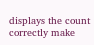displays the count correctly make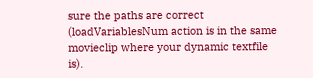sure the paths are correct (loadVariablesNum action is in the same movieclip where your dynamic textfile is).